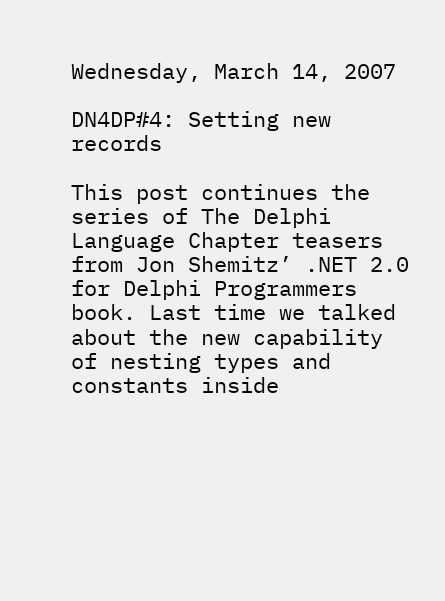Wednesday, March 14, 2007

DN4DP#4: Setting new records

This post continues the series of The Delphi Language Chapter teasers from Jon Shemitz’ .NET 2.0 for Delphi Programmers book. Last time we talked about the new capability of nesting types and constants inside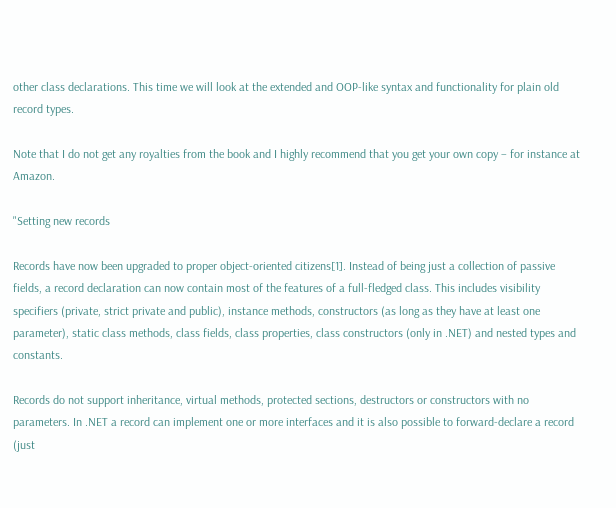other class declarations. This time we will look at the extended and OOP-like syntax and functionality for plain old record types.

Note that I do not get any royalties from the book and I highly recommend that you get your own copy – for instance at Amazon.

"Setting new records

Records have now been upgraded to proper object-oriented citizens[1]. Instead of being just a collection of passive fields, a record declaration can now contain most of the features of a full-fledged class. This includes visibility specifiers (private, strict private and public), instance methods, constructors (as long as they have at least one parameter), static class methods, class fields, class properties, class constructors (only in .NET) and nested types and constants.

Records do not support inheritance, virtual methods, protected sections, destructors or constructors with no parameters. In .NET a record can implement one or more interfaces and it is also possible to forward-declare a record (just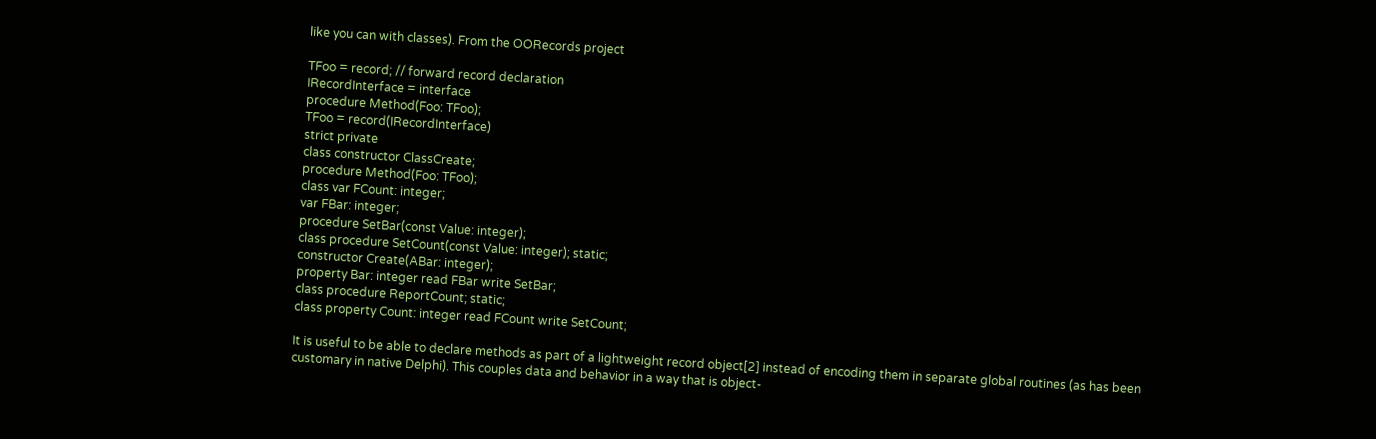like you can with classes). From the OORecords project

TFoo = record; // forward record declaration
IRecordInterface = interface
procedure Method(Foo: TFoo);
TFoo = record(IRecordInterface)
strict private
class constructor ClassCreate;
procedure Method(Foo: TFoo);
class var FCount: integer;
var FBar: integer;
procedure SetBar(const Value: integer);
class procedure SetCount(const Value: integer); static;
constructor Create(ABar: integer);
property Bar: integer read FBar write SetBar;
class procedure ReportCount; static;
class property Count: integer read FCount write SetCount;

It is useful to be able to declare methods as part of a lightweight record object[2] instead of encoding them in separate global routines (as has been customary in native Delphi). This couples data and behavior in a way that is object-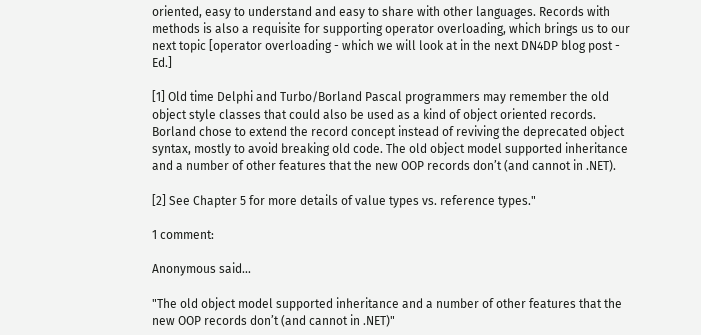oriented, easy to understand and easy to share with other languages. Records with methods is also a requisite for supporting operator overloading, which brings us to our next topic [operator overloading - which we will look at in the next DN4DP blog post - Ed.]

[1] Old time Delphi and Turbo/Borland Pascal programmers may remember the old object style classes that could also be used as a kind of object oriented records. Borland chose to extend the record concept instead of reviving the deprecated object syntax, mostly to avoid breaking old code. The old object model supported inheritance and a number of other features that the new OOP records don’t (and cannot in .NET).

[2] See Chapter 5 for more details of value types vs. reference types."

1 comment:

Anonymous said...

"The old object model supported inheritance and a number of other features that the new OOP records don’t (and cannot in .NET)"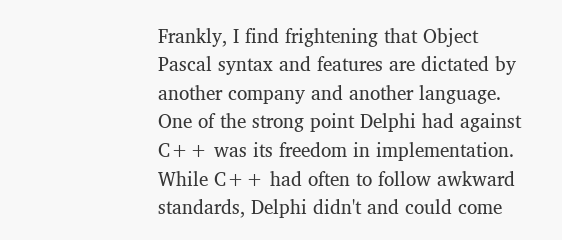Frankly, I find frightening that Object Pascal syntax and features are dictated by another company and another language. One of the strong point Delphi had against C++ was its freedom in implementation. While C++ had often to follow awkward standards, Delphi didn't and could come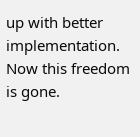up with better implementation. Now this freedom is gone.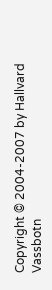Copyright © 2004-2007 by Hallvard Vassbotn